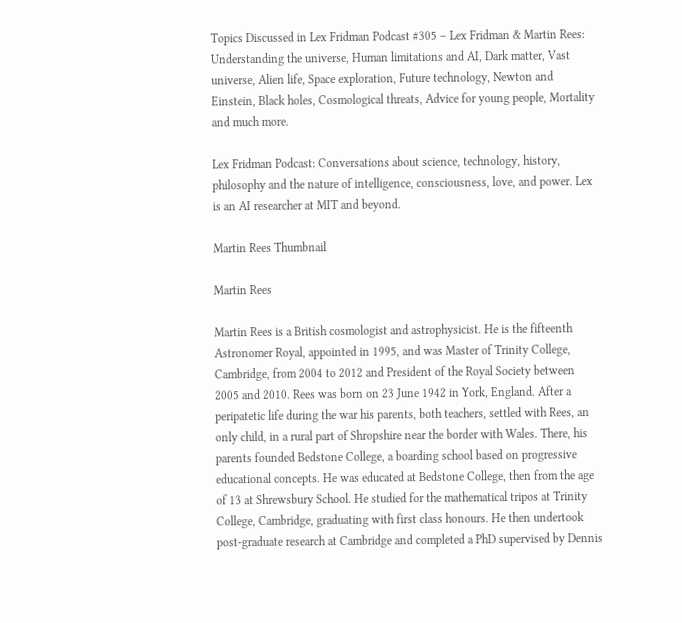Topics Discussed in Lex Fridman Podcast #305 – Lex Fridman & Martin Rees: Understanding the universe, Human limitations and AI, Dark matter, Vast universe, Alien life, Space exploration, Future technology, Newton and Einstein, Black holes, Cosmological threats, Advice for young people, Mortality and much more.

Lex Fridman Podcast: Conversations about science, technology, history, philosophy and the nature of intelligence, consciousness, love, and power. Lex is an AI researcher at MIT and beyond.

Martin Rees Thumbnail

Martin Rees

Martin Rees is a British cosmologist and astrophysicist. He is the fifteenth Astronomer Royal, appointed in 1995, and was Master of Trinity College, Cambridge, from 2004 to 2012 and President of the Royal Society between 2005 and 2010. Rees was born on 23 June 1942 in York, England. After a peripatetic life during the war his parents, both teachers, settled with Rees, an only child, in a rural part of Shropshire near the border with Wales. There, his parents founded Bedstone College, a boarding school based on progressive educational concepts. He was educated at Bedstone College, then from the age of 13 at Shrewsbury School. He studied for the mathematical tripos at Trinity College, Cambridge, graduating with first class honours. He then undertook post-graduate research at Cambridge and completed a PhD supervised by Dennis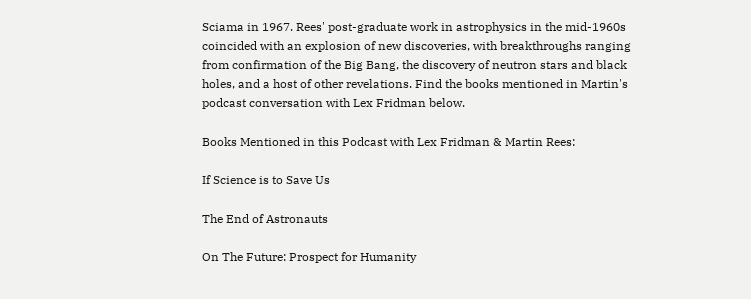Sciama in 1967. Rees' post-graduate work in astrophysics in the mid-1960s coincided with an explosion of new discoveries, with breakthroughs ranging from confirmation of the Big Bang, the discovery of neutron stars and black holes, and a host of other revelations. Find the books mentioned in Martin's podcast conversation with Lex Fridman below.

Books Mentioned in this Podcast with Lex Fridman & Martin Rees:

If Science is to Save Us

The End of Astronauts

On The Future: Prospect for Humanity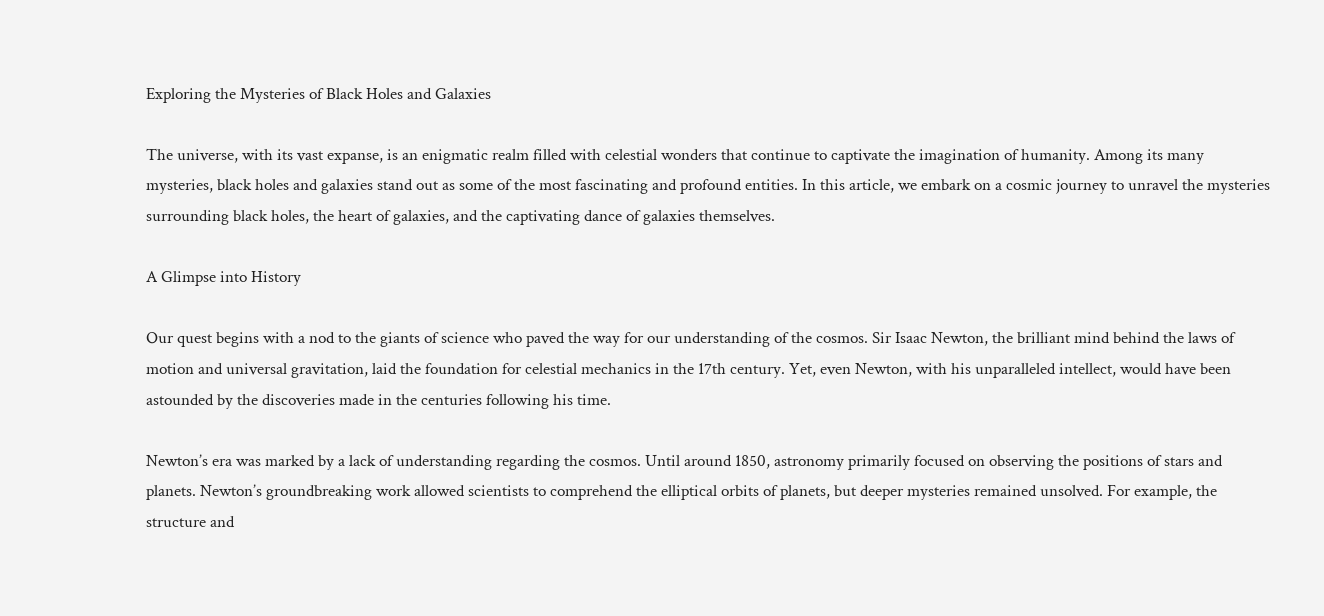Exploring the Mysteries of Black Holes and Galaxies

The universe, with its vast expanse, is an enigmatic realm filled with celestial wonders that continue to captivate the imagination of humanity. Among its many mysteries, black holes and galaxies stand out as some of the most fascinating and profound entities. In this article, we embark on a cosmic journey to unravel the mysteries surrounding black holes, the heart of galaxies, and the captivating dance of galaxies themselves.

A Glimpse into History

Our quest begins with a nod to the giants of science who paved the way for our understanding of the cosmos. Sir Isaac Newton, the brilliant mind behind the laws of motion and universal gravitation, laid the foundation for celestial mechanics in the 17th century. Yet, even Newton, with his unparalleled intellect, would have been astounded by the discoveries made in the centuries following his time.

Newton’s era was marked by a lack of understanding regarding the cosmos. Until around 1850, astronomy primarily focused on observing the positions of stars and planets. Newton’s groundbreaking work allowed scientists to comprehend the elliptical orbits of planets, but deeper mysteries remained unsolved. For example, the structure and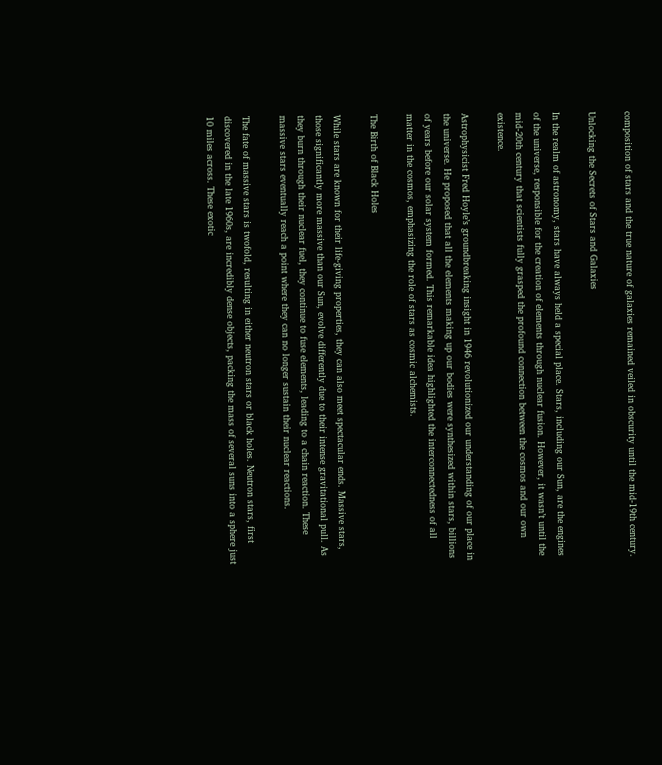composition of stars and the true nature of galaxies remained veiled in obscurity until the mid-19th century.

Unlocking the Secrets of Stars and Galaxies

In the realm of astronomy, stars have always held a special place. Stars, including our Sun, are the engines of the universe, responsible for the creation of elements through nuclear fusion. However, it wasn’t until the mid-20th century that scientists fully grasped the profound connection between the cosmos and our own existence.

Astrophysicist Fred Hoyle’s groundbreaking insight in 1946 revolutionized our understanding of our place in the universe. He proposed that all the elements making up our bodies were synthesized within stars, billions of years before our solar system formed. This remarkable idea highlighted the interconnectedness of all matter in the cosmos, emphasizing the role of stars as cosmic alchemists.

The Birth of Black Holes

While stars are known for their life-giving properties, they can also meet spectacular ends. Massive stars, those significantly more massive than our Sun, evolve differently due to their intense gravitational pull. As they burn through their nuclear fuel, they continue to fuse elements, leading to a chain reaction. These massive stars eventually reach a point where they can no longer sustain their nuclear reactions.

The fate of massive stars is twofold, resulting in either neutron stars or black holes. Neutron stars, first discovered in the late 1960s, are incredibly dense objects, packing the mass of several suns into a sphere just 10 miles across. These exotic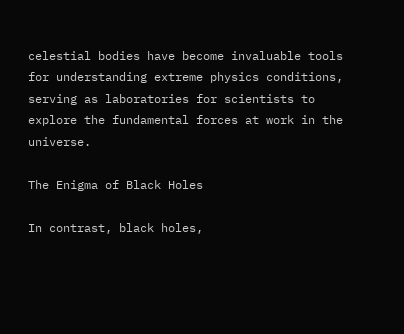celestial bodies have become invaluable tools for understanding extreme physics conditions, serving as laboratories for scientists to explore the fundamental forces at work in the universe.

The Enigma of Black Holes

In contrast, black holes,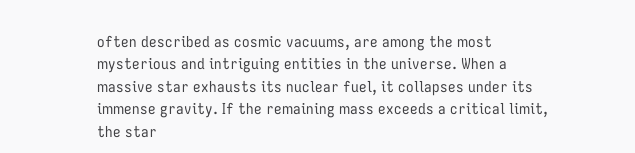often described as cosmic vacuums, are among the most mysterious and intriguing entities in the universe. When a massive star exhausts its nuclear fuel, it collapses under its immense gravity. If the remaining mass exceeds a critical limit, the star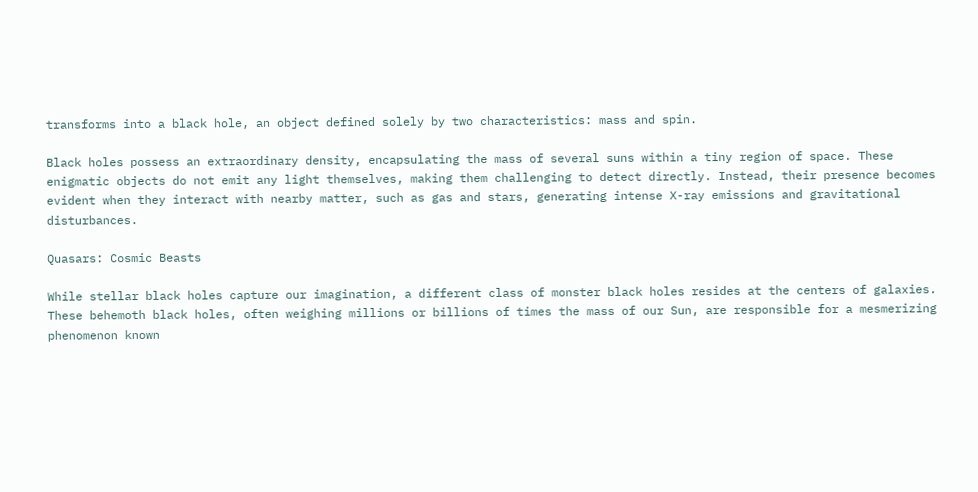transforms into a black hole, an object defined solely by two characteristics: mass and spin.

Black holes possess an extraordinary density, encapsulating the mass of several suns within a tiny region of space. These enigmatic objects do not emit any light themselves, making them challenging to detect directly. Instead, their presence becomes evident when they interact with nearby matter, such as gas and stars, generating intense X-ray emissions and gravitational disturbances.

Quasars: Cosmic Beasts

While stellar black holes capture our imagination, a different class of monster black holes resides at the centers of galaxies. These behemoth black holes, often weighing millions or billions of times the mass of our Sun, are responsible for a mesmerizing phenomenon known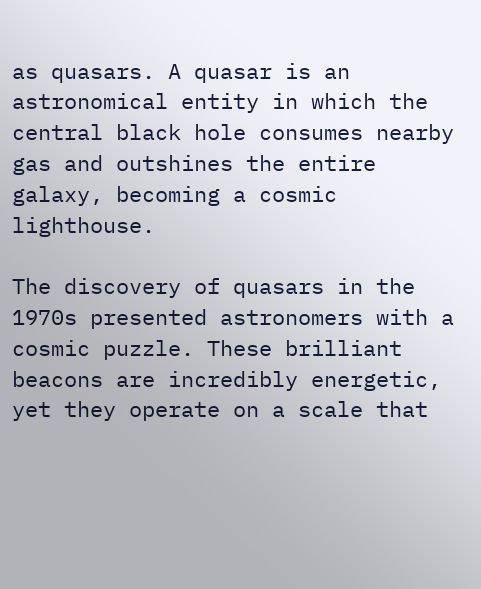as quasars. A quasar is an astronomical entity in which the central black hole consumes nearby gas and outshines the entire galaxy, becoming a cosmic lighthouse.

The discovery of quasars in the 1970s presented astronomers with a cosmic puzzle. These brilliant beacons are incredibly energetic, yet they operate on a scale that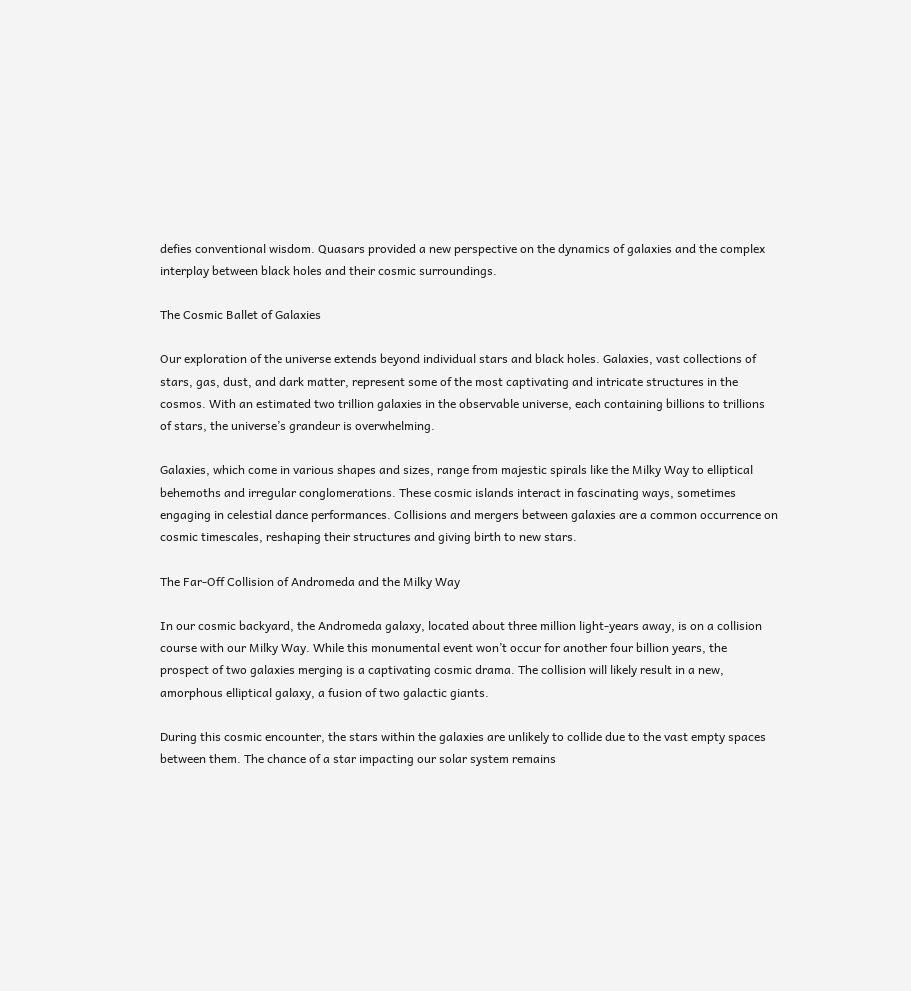defies conventional wisdom. Quasars provided a new perspective on the dynamics of galaxies and the complex interplay between black holes and their cosmic surroundings.

The Cosmic Ballet of Galaxies

Our exploration of the universe extends beyond individual stars and black holes. Galaxies, vast collections of stars, gas, dust, and dark matter, represent some of the most captivating and intricate structures in the cosmos. With an estimated two trillion galaxies in the observable universe, each containing billions to trillions of stars, the universe’s grandeur is overwhelming.

Galaxies, which come in various shapes and sizes, range from majestic spirals like the Milky Way to elliptical behemoths and irregular conglomerations. These cosmic islands interact in fascinating ways, sometimes engaging in celestial dance performances. Collisions and mergers between galaxies are a common occurrence on cosmic timescales, reshaping their structures and giving birth to new stars.

The Far-Off Collision of Andromeda and the Milky Way

In our cosmic backyard, the Andromeda galaxy, located about three million light-years away, is on a collision course with our Milky Way. While this monumental event won’t occur for another four billion years, the prospect of two galaxies merging is a captivating cosmic drama. The collision will likely result in a new, amorphous elliptical galaxy, a fusion of two galactic giants.

During this cosmic encounter, the stars within the galaxies are unlikely to collide due to the vast empty spaces between them. The chance of a star impacting our solar system remains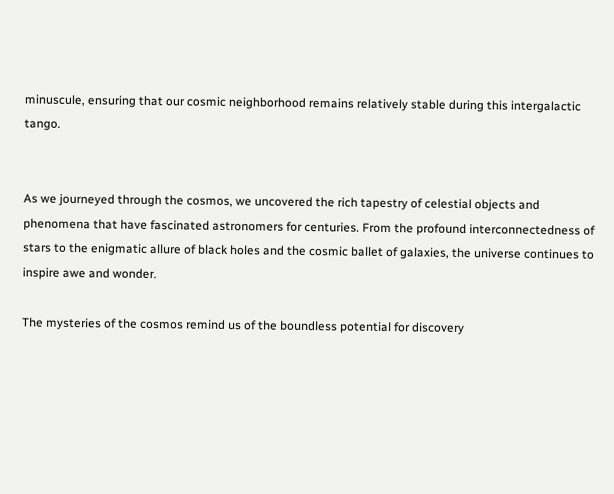minuscule, ensuring that our cosmic neighborhood remains relatively stable during this intergalactic tango.


As we journeyed through the cosmos, we uncovered the rich tapestry of celestial objects and phenomena that have fascinated astronomers for centuries. From the profound interconnectedness of stars to the enigmatic allure of black holes and the cosmic ballet of galaxies, the universe continues to inspire awe and wonder.

The mysteries of the cosmos remind us of the boundless potential for discovery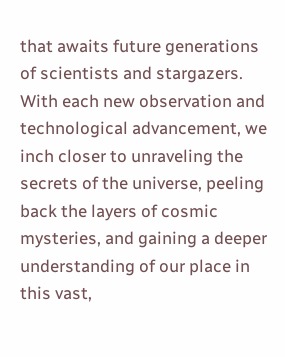that awaits future generations of scientists and stargazers. With each new observation and technological advancement, we inch closer to unraveling the secrets of the universe, peeling back the layers of cosmic mysteries, and gaining a deeper understanding of our place in this vast,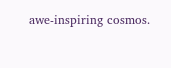awe-inspiring cosmos.